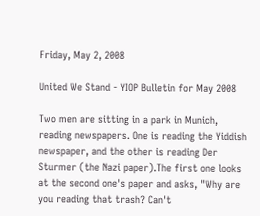Friday, May 2, 2008

United We Stand - YIOP Bulletin for May 2008

Two men are sitting in a park in Munich, reading newspapers. One is reading the Yiddish newspaper, and the other is reading Der Sturmer (the Nazi paper).The first one looks at the second one's paper and asks, "Why are you reading that trash? Can't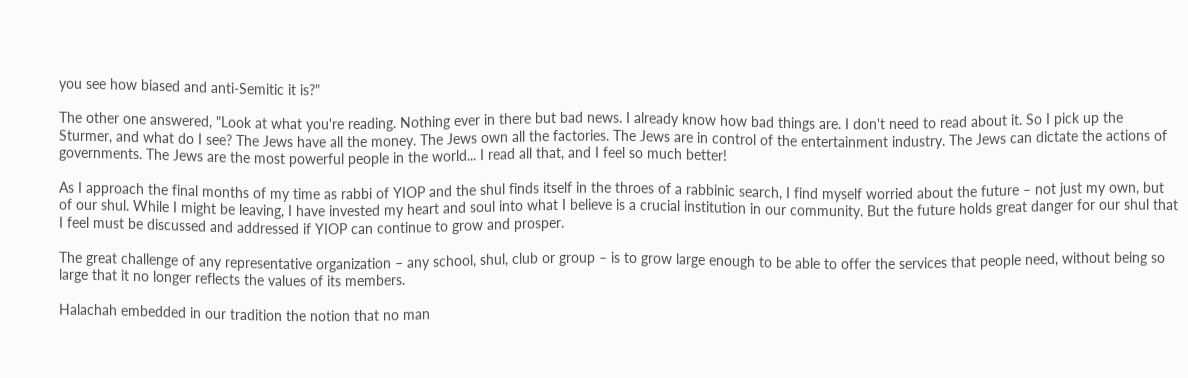you see how biased and anti-Semitic it is?"

The other one answered, "Look at what you're reading. Nothing ever in there but bad news. I already know how bad things are. I don't need to read about it. So I pick up the Sturmer, and what do I see? The Jews have all the money. The Jews own all the factories. The Jews are in control of the entertainment industry. The Jews can dictate the actions of governments. The Jews are the most powerful people in the world... I read all that, and I feel so much better!

As I approach the final months of my time as rabbi of YIOP and the shul finds itself in the throes of a rabbinic search, I find myself worried about the future – not just my own, but of our shul. While I might be leaving, I have invested my heart and soul into what I believe is a crucial institution in our community. But the future holds great danger for our shul that I feel must be discussed and addressed if YIOP can continue to grow and prosper.

The great challenge of any representative organization – any school, shul, club or group – is to grow large enough to be able to offer the services that people need, without being so large that it no longer reflects the values of its members.

Halachah embedded in our tradition the notion that no man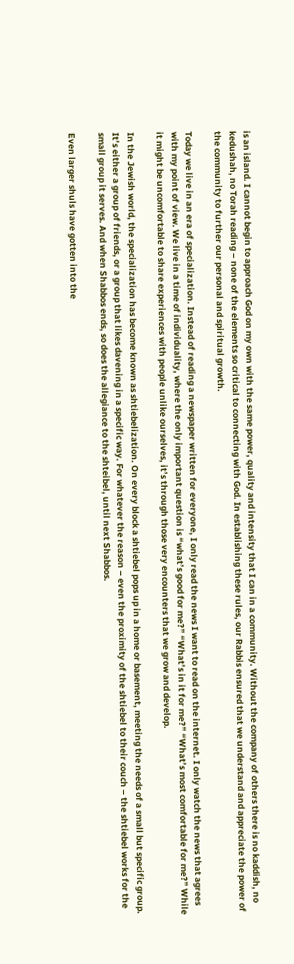is an island. I cannot begin to approach God on my own with the same power, quality and intensity that I can in a community. Without the company of others there is no kaddish, no kedushah, no Torah reading – none of the elements so critical to connecting with God. In establishing these rules, our Rabbis ensured that we understand and appreciate the power of the community to further our personal and spiritual growth.

Today we live in an era of specialization. Instead of reading a newspaper written for everyone, I only read the news I want to read on the internet. I only watch the news that agrees with my point of view. We live in a time of individuality, where the only important question is “what’s good for me?” “What’s in it for me?” “What’s most comfortable for me?” While it might be uncomfortable to share experiences with people unlike ourselves, it’s through those very encounters that we grow and develop.

In the Jewish world, the specialization has become known as shtiebelization. On every block a shtiebel pops up in a home or basement, meeting the needs of a small but specific group. It’s either a group of friends, or a group that likes davening in a specific way. For whatever the reason – even the proximity of the shtiebel to their couch – the shtiebel works for the small group it serves. And when Shabbos ends, so does the allegiance to the shteibel, until next Shabbos.

Even larger shuls have gotten into the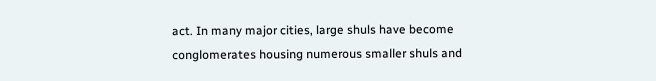act. In many major cities, large shuls have become conglomerates housing numerous smaller shuls and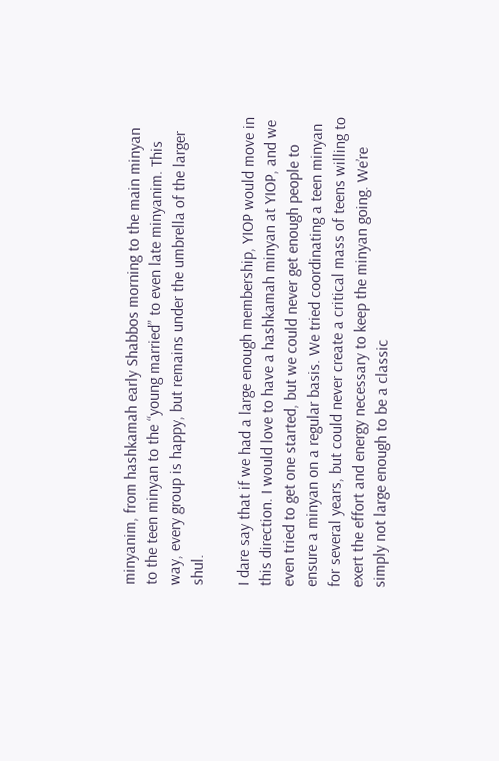minyanim, from hashkamah early Shabbos morning to the main minyan to the teen minyan to the “young married” to even late minyanim. This way, every group is happy, but remains under the umbrella of the larger shul.

I dare say that if we had a large enough membership, YIOP would move in this direction. I would love to have a hashkamah minyan at YIOP, and we even tried to get one started, but we could never get enough people to ensure a minyan on a regular basis. We tried coordinating a teen minyan for several years, but could never create a critical mass of teens willing to exert the effort and energy necessary to keep the minyan going. We’re simply not large enough to be a classic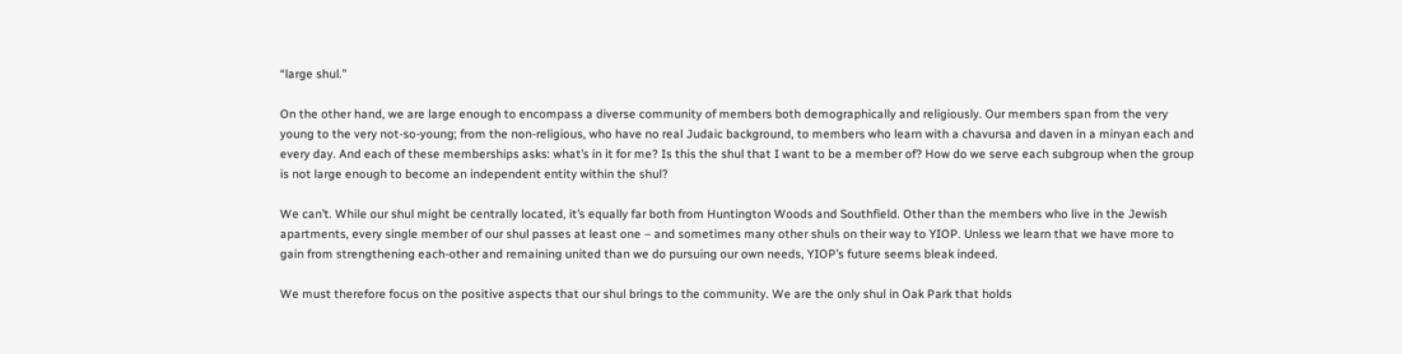“large shul.”

On the other hand, we are large enough to encompass a diverse community of members both demographically and religiously. Our members span from the very young to the very not-so-young; from the non-religious, who have no real Judaic background, to members who learn with a chavursa and daven in a minyan each and every day. And each of these memberships asks: what’s in it for me? Is this the shul that I want to be a member of? How do we serve each subgroup when the group is not large enough to become an independent entity within the shul?

We can’t. While our shul might be centrally located, it’s equally far both from Huntington Woods and Southfield. Other than the members who live in the Jewish apartments, every single member of our shul passes at least one – and sometimes many other shuls on their way to YIOP. Unless we learn that we have more to gain from strengthening each-other and remaining united than we do pursuing our own needs, YIOP’s future seems bleak indeed.

We must therefore focus on the positive aspects that our shul brings to the community. We are the only shul in Oak Park that holds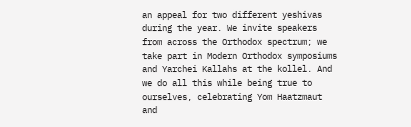an appeal for two different yeshivas during the year. We invite speakers from across the Orthodox spectrum; we take part in Modern Orthodox symposiums and Yarchei Kallahs at the kollel. And we do all this while being true to ourselves, celebrating Yom Haatzmaut and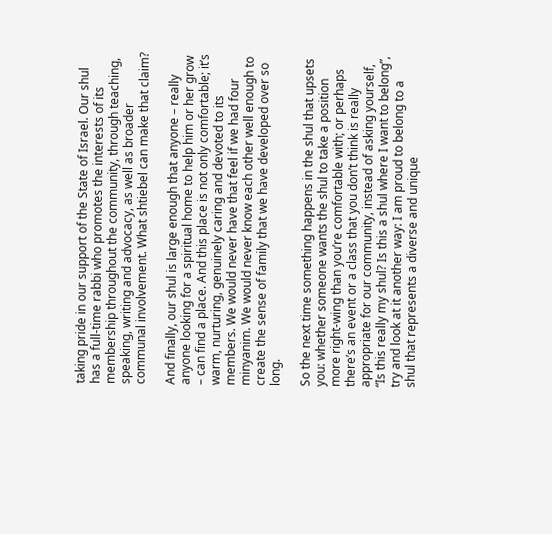taking pride in our support of the State of Israel. Our shul has a full-time rabbi who promotes the interests of its membership throughout the community, through teaching, speaking, writing and advocacy, as well as broader communal involvement. What shtiebel can make that claim?

And finally, our shul is large enough that anyone – really anyone looking for a spiritual home to help him or her grow – can find a place. And this place is not only comfortable; it’s warm, nurturing, genuinely caring and devoted to its members. We would never have that feel if we had four minyanim. We would never know each other well enough to create the sense of family that we have developed over so long.

So the next time something happens in the shul that upsets you: whether someone wants the shul to take a position more right-wing than you’re comfortable with; or perhaps there’s an event or a class that you don’t think is really appropriate for our community, instead of asking yourself, “Is this really my shul? Is this a shul where I want to belong”, try and look at it another way: I am proud to belong to a shul that represents a diverse and unique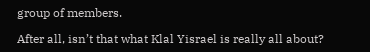group of members.

After all, isn’t that what Klal Yisrael is really all about?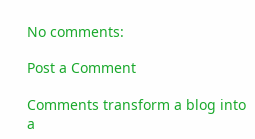No comments:

Post a Comment

Comments transform a blog into a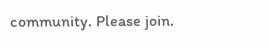community. Please join.